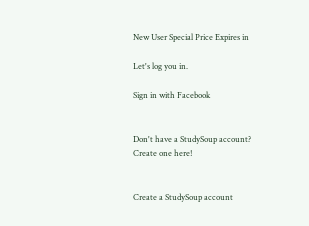New User Special Price Expires in

Let's log you in.

Sign in with Facebook


Don't have a StudySoup account? Create one here!


Create a StudySoup account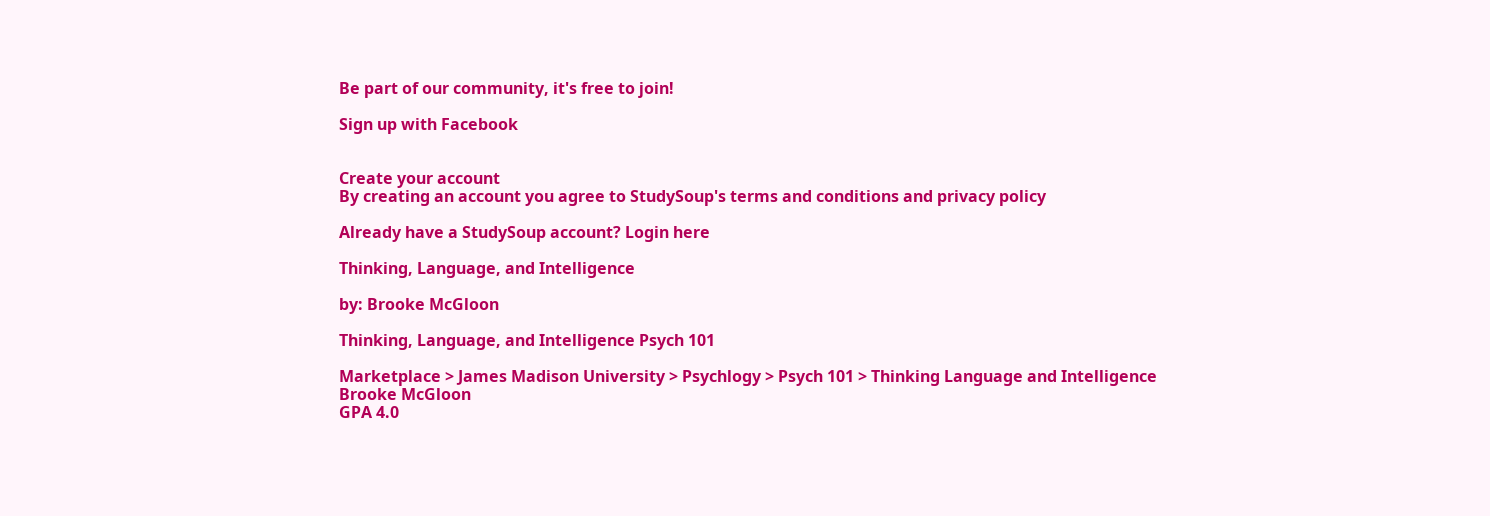Be part of our community, it's free to join!

Sign up with Facebook


Create your account
By creating an account you agree to StudySoup's terms and conditions and privacy policy

Already have a StudySoup account? Login here

Thinking, Language, and Intelligence

by: Brooke McGloon

Thinking, Language, and Intelligence Psych 101

Marketplace > James Madison University > Psychlogy > Psych 101 > Thinking Language and Intelligence
Brooke McGloon
GPA 4.0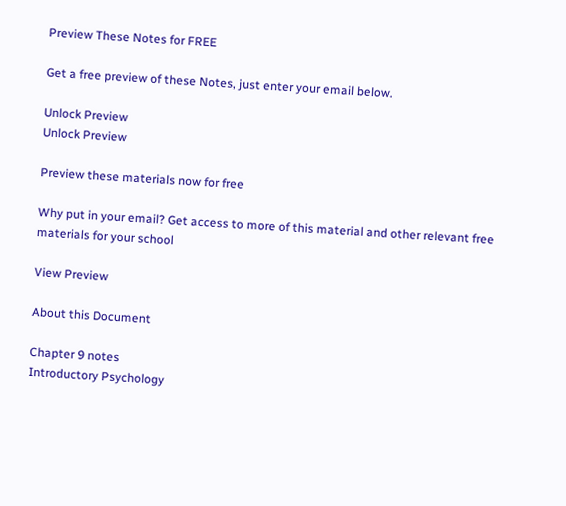Preview These Notes for FREE

Get a free preview of these Notes, just enter your email below.

Unlock Preview
Unlock Preview

Preview these materials now for free

Why put in your email? Get access to more of this material and other relevant free materials for your school

View Preview

About this Document

Chapter 9 notes
Introductory Psychology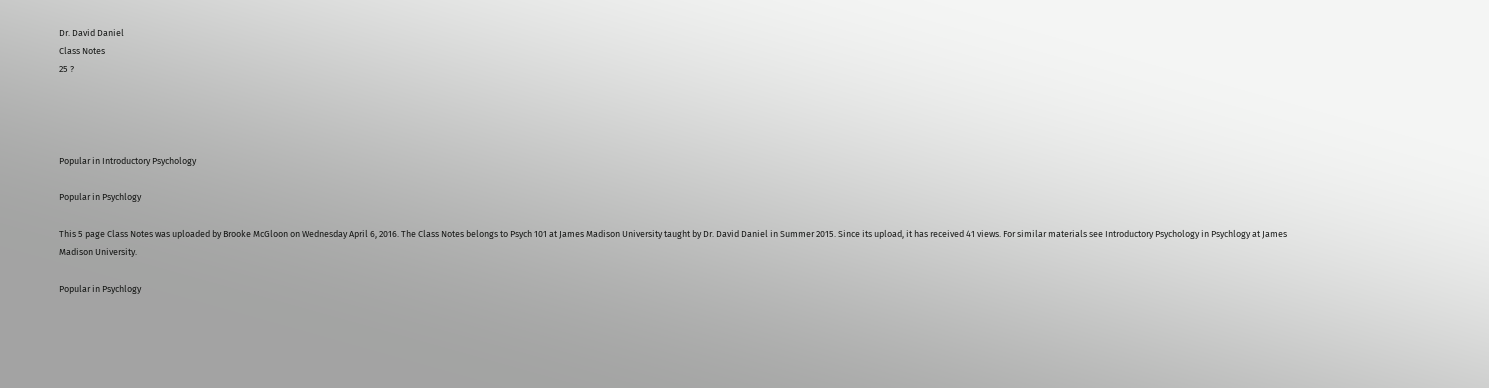Dr. David Daniel
Class Notes
25 ?




Popular in Introductory Psychology

Popular in Psychlogy

This 5 page Class Notes was uploaded by Brooke McGloon on Wednesday April 6, 2016. The Class Notes belongs to Psych 101 at James Madison University taught by Dr. David Daniel in Summer 2015. Since its upload, it has received 41 views. For similar materials see Introductory Psychology in Psychlogy at James Madison University.

Popular in Psychlogy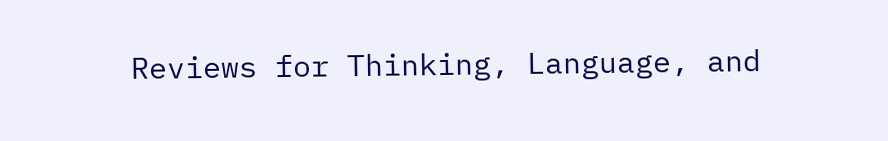Reviews for Thinking, Language, and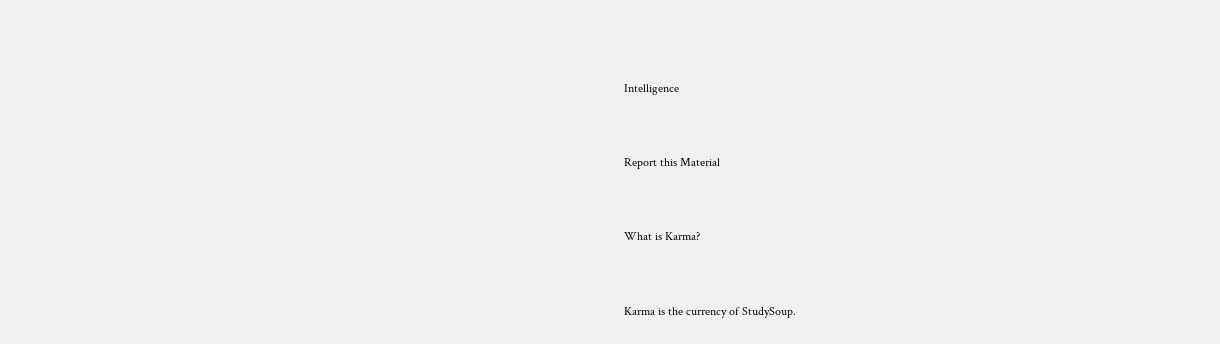Intelligence


Report this Material


What is Karma?


Karma is the currency of StudySoup.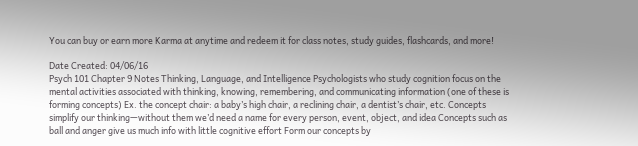You can buy or earn more Karma at anytime and redeem it for class notes, study guides, flashcards, and more!

Date Created: 04/06/16
Psych 101 Chapter 9 Notes Thinking, Language, and Intelligence Psychologists who study cognition focus on the mental activities associated with thinking, knowing, remembering, and communicating information (one of these is forming concepts) Ex. the concept chair: a baby’s high chair, a reclining chair, a dentist’s chair, etc. Concepts simplify our thinking—without them we’d need a name for every person, event, object, and idea Concepts such as ball and anger give us much info with little cognitive effort Form our concepts by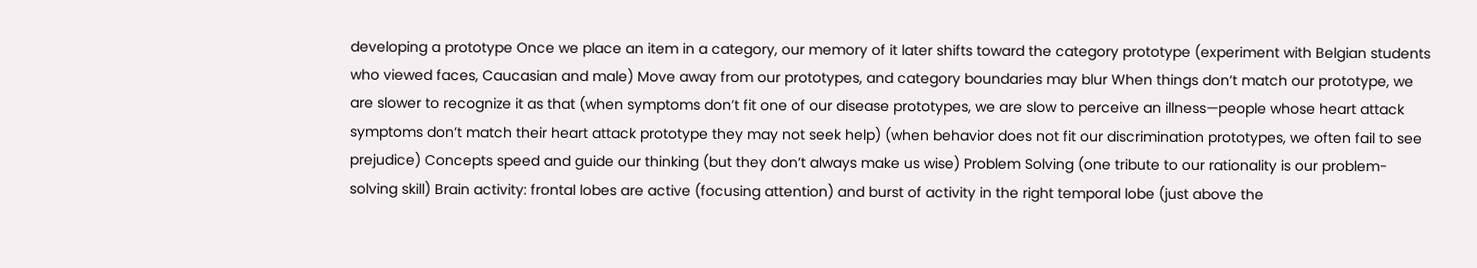developing a prototype Once we place an item in a category, our memory of it later shifts toward the category prototype (experiment with Belgian students who viewed faces, Caucasian and male) Move away from our prototypes, and category boundaries may blur When things don’t match our prototype, we are slower to recognize it as that (when symptoms don’t fit one of our disease prototypes, we are slow to perceive an illness—people whose heart attack symptoms don’t match their heart attack prototype they may not seek help) (when behavior does not fit our discrimination prototypes, we often fail to see prejudice) Concepts speed and guide our thinking (but they don’t always make us wise) Problem Solving (one tribute to our rationality is our problem-solving skill) Brain activity: frontal lobes are active (focusing attention) and burst of activity in the right temporal lobe (just above the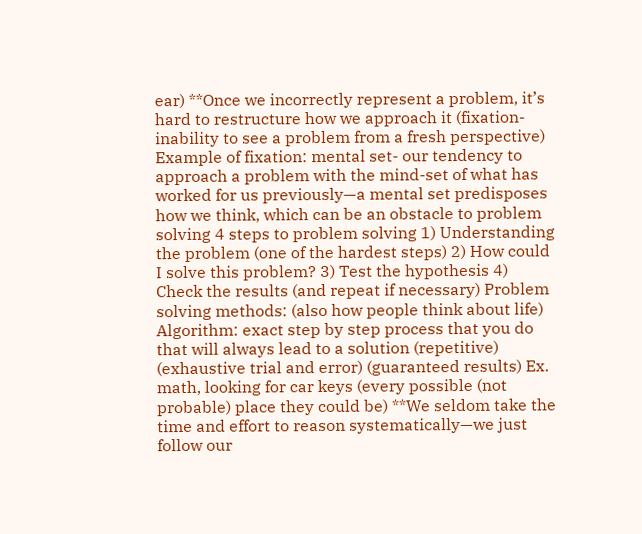ear) **Once we incorrectly represent a problem, it’s hard to restructure how we approach it (fixation- inability to see a problem from a fresh perspective) Example of fixation: mental set- our tendency to approach a problem with the mind-set of what has worked for us previously—a mental set predisposes how we think, which can be an obstacle to problem solving 4 steps to problem solving 1) Understanding the problem (one of the hardest steps) 2) How could I solve this problem? 3) Test the hypothesis 4) Check the results (and repeat if necessary) Problem solving methods: (also how people think about life) Algorithm: exact step by step process that you do that will always lead to a solution (repetitive) (exhaustive trial and error) (guaranteed results) Ex. math, looking for car keys (every possible (not probable) place they could be) **We seldom take the time and effort to reason systematically—we just follow our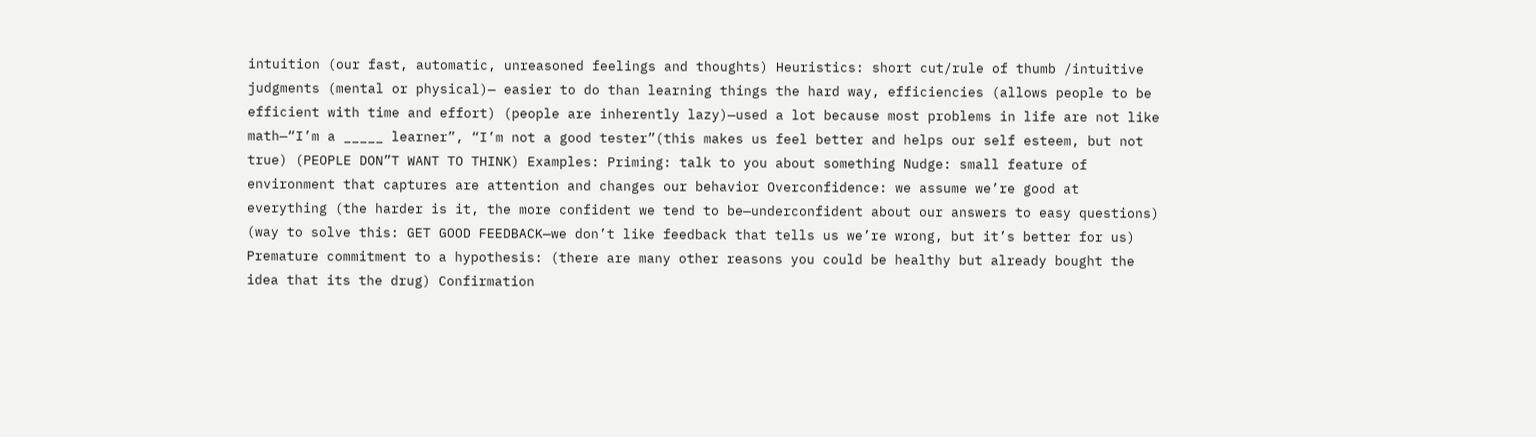intuition (our fast, automatic, unreasoned feelings and thoughts) Heuristics: short cut/rule of thumb /intuitive judgments (mental or physical)— easier to do than learning things the hard way, efficiencies (allows people to be efficient with time and effort) (people are inherently lazy)—used a lot because most problems in life are not like math—“I’m a _____ learner”, “I’m not a good tester”(this makes us feel better and helps our self esteem, but not true) (PEOPLE DON”T WANT TO THINK) Examples: Priming: talk to you about something Nudge: small feature of environment that captures are attention and changes our behavior Overconfidence: we assume we’re good at everything (the harder is it, the more confident we tend to be—underconfident about our answers to easy questions) (way to solve this: GET GOOD FEEDBACK—we don’t like feedback that tells us we’re wrong, but it’s better for us) Premature commitment to a hypothesis: (there are many other reasons you could be healthy but already bought the idea that its the drug) Confirmation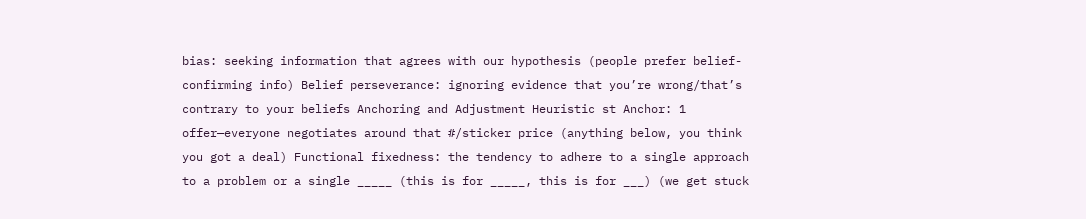bias: seeking information that agrees with our hypothesis (people prefer belief-confirming info) Belief perseverance: ignoring evidence that you’re wrong/that’s contrary to your beliefs Anchoring and Adjustment Heuristic st Anchor: 1 offer—everyone negotiates around that #/sticker price (anything below, you think you got a deal) Functional fixedness: the tendency to adhere to a single approach to a problem or a single _____ (this is for _____, this is for ___) (we get stuck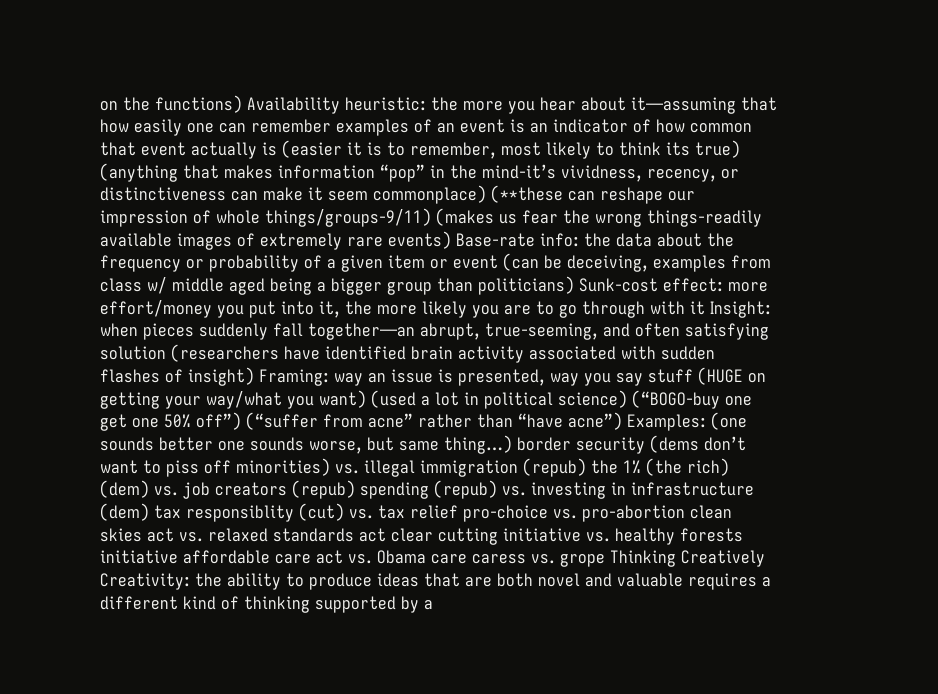on the functions) Availability heuristic: the more you hear about it—assuming that how easily one can remember examples of an event is an indicator of how common that event actually is (easier it is to remember, most likely to think its true) (anything that makes information “pop” in the mind-it’s vividness, recency, or distinctiveness can make it seem commonplace) (**these can reshape our impression of whole things/groups-9/11) (makes us fear the wrong things-readily available images of extremely rare events) Base-rate info: the data about the frequency or probability of a given item or event (can be deceiving, examples from class w/ middle aged being a bigger group than politicians) Sunk-cost effect: more effort/money you put into it, the more likely you are to go through with it Insight: when pieces suddenly fall together—an abrupt, true-seeming, and often satisfying solution (researchers have identified brain activity associated with sudden flashes of insight) Framing: way an issue is presented, way you say stuff (HUGE on getting your way/what you want) (used a lot in political science) (“BOGO-buy one get one 50% off”) (“suffer from acne” rather than “have acne”) Examples: (one sounds better one sounds worse, but same thing…) border security (dems don’t want to piss off minorities) vs. illegal immigration (repub) the 1% (the rich) (dem) vs. job creators (repub) spending (repub) vs. investing in infrastructure (dem) tax responsiblity (cut) vs. tax relief pro-choice vs. pro-abortion clean skies act vs. relaxed standards act clear cutting initiative vs. healthy forests initiative affordable care act vs. Obama care caress vs. grope Thinking Creatively Creativity: the ability to produce ideas that are both novel and valuable requires a different kind of thinking supported by a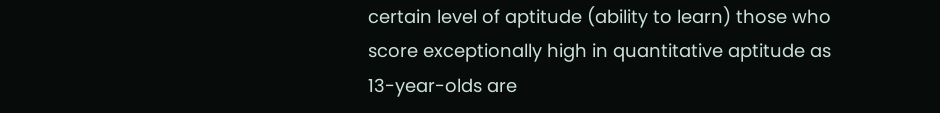certain level of aptitude (ability to learn) those who score exceptionally high in quantitative aptitude as 13-year-olds are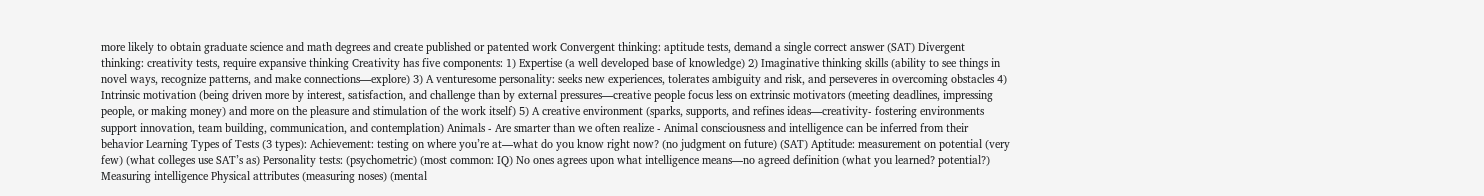more likely to obtain graduate science and math degrees and create published or patented work Convergent thinking: aptitude tests, demand a single correct answer (SAT) Divergent thinking: creativity tests, require expansive thinking Creativity has five components: 1) Expertise (a well developed base of knowledge) 2) Imaginative thinking skills (ability to see things in novel ways, recognize patterns, and make connections—explore) 3) A venturesome personality: seeks new experiences, tolerates ambiguity and risk, and perseveres in overcoming obstacles 4) Intrinsic motivation (being driven more by interest, satisfaction, and challenge than by external pressures—creative people focus less on extrinsic motivators (meeting deadlines, impressing people, or making money) and more on the pleasure and stimulation of the work itself) 5) A creative environment (sparks, supports, and refines ideas—creativity- fostering environments support innovation, team building, communication, and contemplation) Animals - Are smarter than we often realize - Animal consciousness and intelligence can be inferred from their behavior Learning Types of Tests (3 types): Achievement: testing on where you’re at—what do you know right now? (no judgment on future) (SAT) Aptitude: measurement on potential (very few) (what colleges use SAT’s as) Personality tests: (psychometric) (most common: IQ) No ones agrees upon what intelligence means—no agreed definition (what you learned? potential?) Measuring intelligence Physical attributes (measuring noses) (mental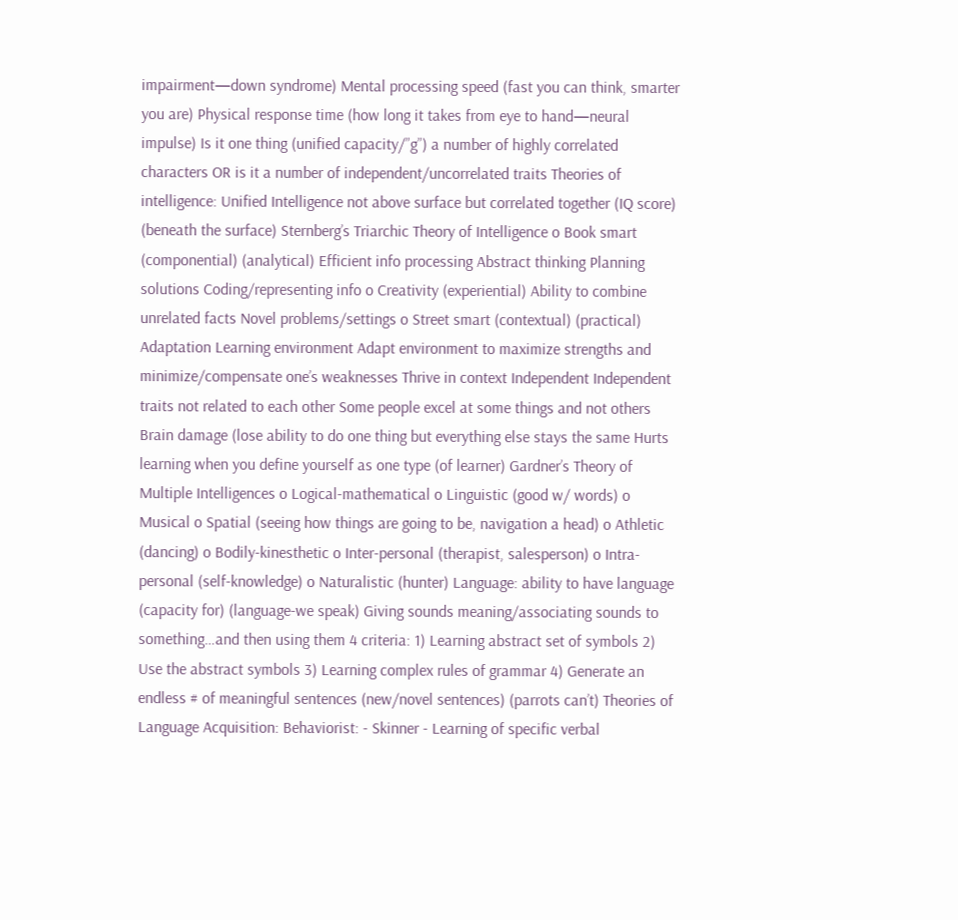impairment—down syndrome) Mental processing speed (fast you can think, smarter you are) Physical response time (how long it takes from eye to hand—neural impulse) Is it one thing (unified capacity/”g”) a number of highly correlated characters OR is it a number of independent/uncorrelated traits Theories of intelligence: Unified Intelligence not above surface but correlated together (IQ score) (beneath the surface) Sternberg’s Triarchic Theory of Intelligence o Book smart (componential) (analytical) Efficient info processing Abstract thinking Planning solutions Coding/representing info o Creativity (experiential) Ability to combine unrelated facts Novel problems/settings o Street smart (contextual) (practical) Adaptation Learning environment Adapt environment to maximize strengths and minimize/compensate one’s weaknesses Thrive in context Independent Independent traits not related to each other Some people excel at some things and not others Brain damage (lose ability to do one thing but everything else stays the same Hurts learning when you define yourself as one type (of learner) Gardner’s Theory of Multiple Intelligences o Logical-mathematical o Linguistic (good w/ words) o Musical o Spatial (seeing how things are going to be, navigation a head) o Athletic (dancing) o Bodily-kinesthetic o Inter-personal (therapist, salesperson) o Intra-personal (self-knowledge) o Naturalistic (hunter) Language: ability to have language (capacity for) (language-we speak) Giving sounds meaning/associating sounds to something…and then using them 4 criteria: 1) Learning abstract set of symbols 2) Use the abstract symbols 3) Learning complex rules of grammar 4) Generate an endless # of meaningful sentences (new/novel sentences) (parrots can’t) Theories of Language Acquisition: Behaviorist: - Skinner - Learning of specific verbal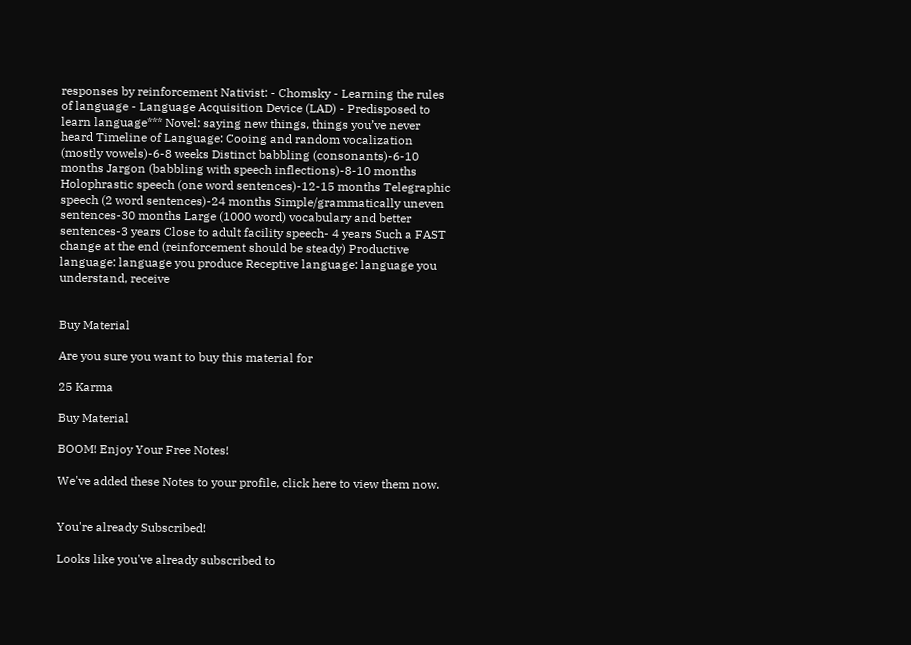responses by reinforcement Nativist: - Chomsky - Learning the rules of language - Language Acquisition Device (LAD) - Predisposed to learn language*** Novel: saying new things, things you’ve never heard Timeline of Language: Cooing and random vocalization (mostly vowels)-6-8 weeks Distinct babbling (consonants)-6-10 months Jargon (babbling with speech inflections)-8-10 months Holophrastic speech (one word sentences)-12-15 months Telegraphic speech (2 word sentences)-24 months Simple/grammatically uneven sentences-30 months Large (1000 word) vocabulary and better sentences-3 years Close to adult facility speech- 4 years Such a FAST change at the end (reinforcement should be steady) Productive language: language you produce Receptive language: language you understand, receive


Buy Material

Are you sure you want to buy this material for

25 Karma

Buy Material

BOOM! Enjoy Your Free Notes!

We've added these Notes to your profile, click here to view them now.


You're already Subscribed!

Looks like you've already subscribed to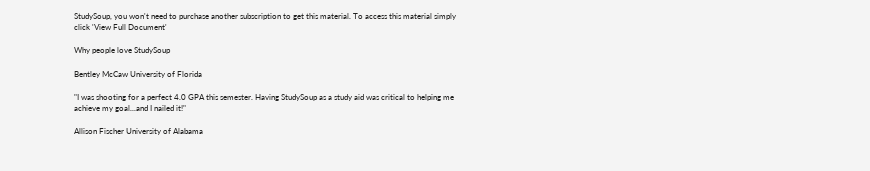StudySoup, you won't need to purchase another subscription to get this material. To access this material simply click 'View Full Document'

Why people love StudySoup

Bentley McCaw University of Florida

"I was shooting for a perfect 4.0 GPA this semester. Having StudySoup as a study aid was critical to helping me achieve my goal...and I nailed it!"

Allison Fischer University of Alabama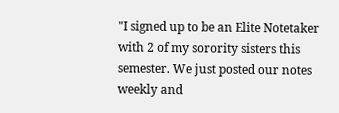"I signed up to be an Elite Notetaker with 2 of my sorority sisters this semester. We just posted our notes weekly and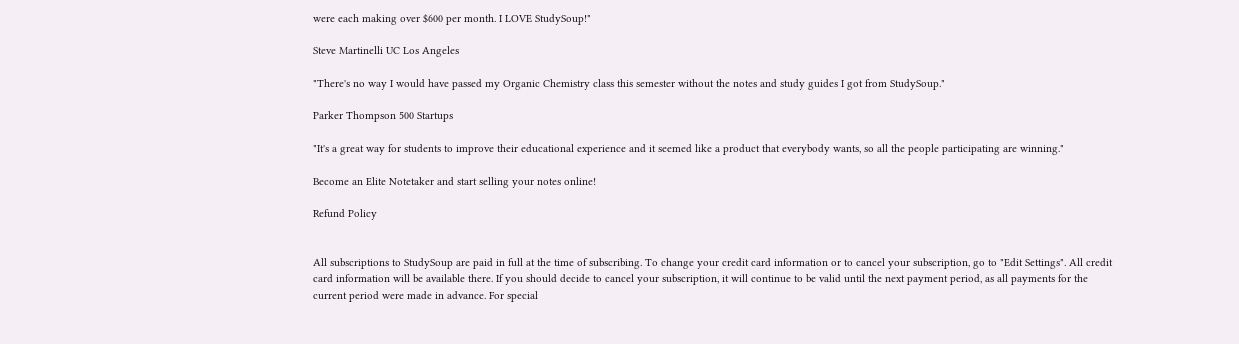were each making over $600 per month. I LOVE StudySoup!"

Steve Martinelli UC Los Angeles

"There's no way I would have passed my Organic Chemistry class this semester without the notes and study guides I got from StudySoup."

Parker Thompson 500 Startups

"It's a great way for students to improve their educational experience and it seemed like a product that everybody wants, so all the people participating are winning."

Become an Elite Notetaker and start selling your notes online!

Refund Policy


All subscriptions to StudySoup are paid in full at the time of subscribing. To change your credit card information or to cancel your subscription, go to "Edit Settings". All credit card information will be available there. If you should decide to cancel your subscription, it will continue to be valid until the next payment period, as all payments for the current period were made in advance. For special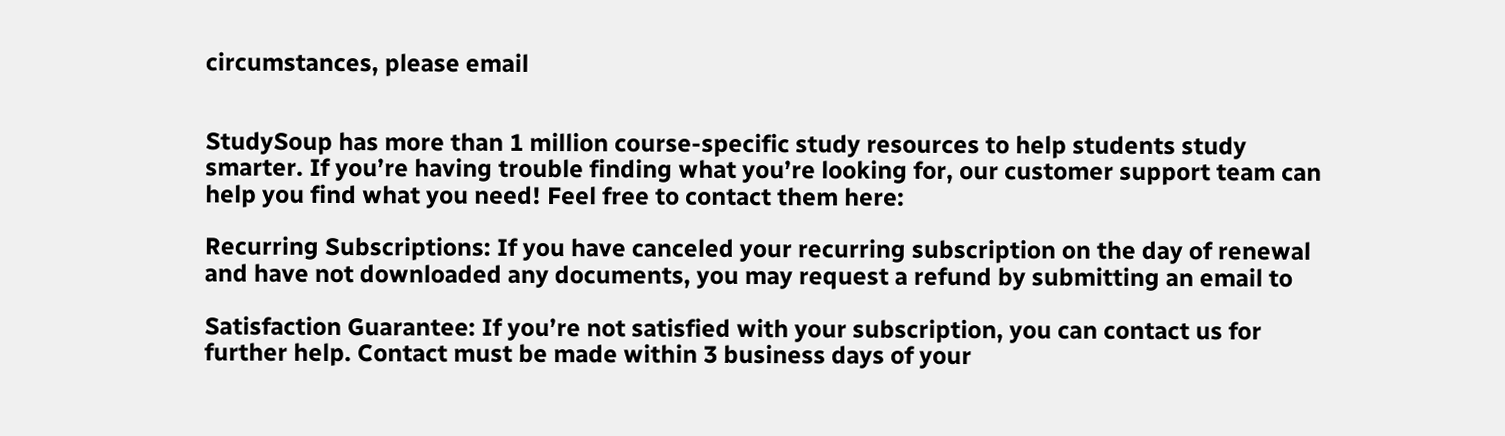circumstances, please email


StudySoup has more than 1 million course-specific study resources to help students study smarter. If you’re having trouble finding what you’re looking for, our customer support team can help you find what you need! Feel free to contact them here:

Recurring Subscriptions: If you have canceled your recurring subscription on the day of renewal and have not downloaded any documents, you may request a refund by submitting an email to

Satisfaction Guarantee: If you’re not satisfied with your subscription, you can contact us for further help. Contact must be made within 3 business days of your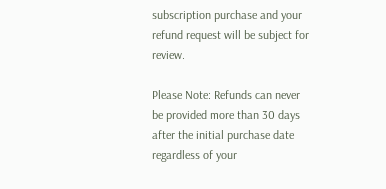subscription purchase and your refund request will be subject for review.

Please Note: Refunds can never be provided more than 30 days after the initial purchase date regardless of your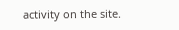activity on the site.